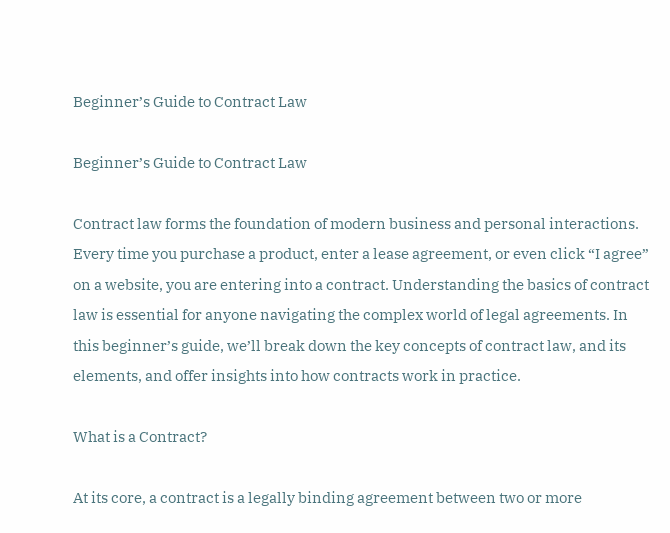Beginner’s Guide to Contract Law

Beginner’s Guide to Contract Law

Contract law forms the foundation of modern business and personal interactions. Every time you purchase a product, enter a lease agreement, or even click “I agree” on a website, you are entering into a contract. Understanding the basics of contract law is essential for anyone navigating the complex world of legal agreements. In this beginner’s guide, we’ll break down the key concepts of contract law, and its elements, and offer insights into how contracts work in practice.

What is a Contract?

At its core, a contract is a legally binding agreement between two or more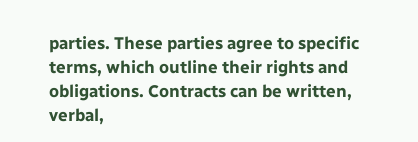parties. These parties agree to specific terms, which outline their rights and obligations. Contracts can be written, verbal,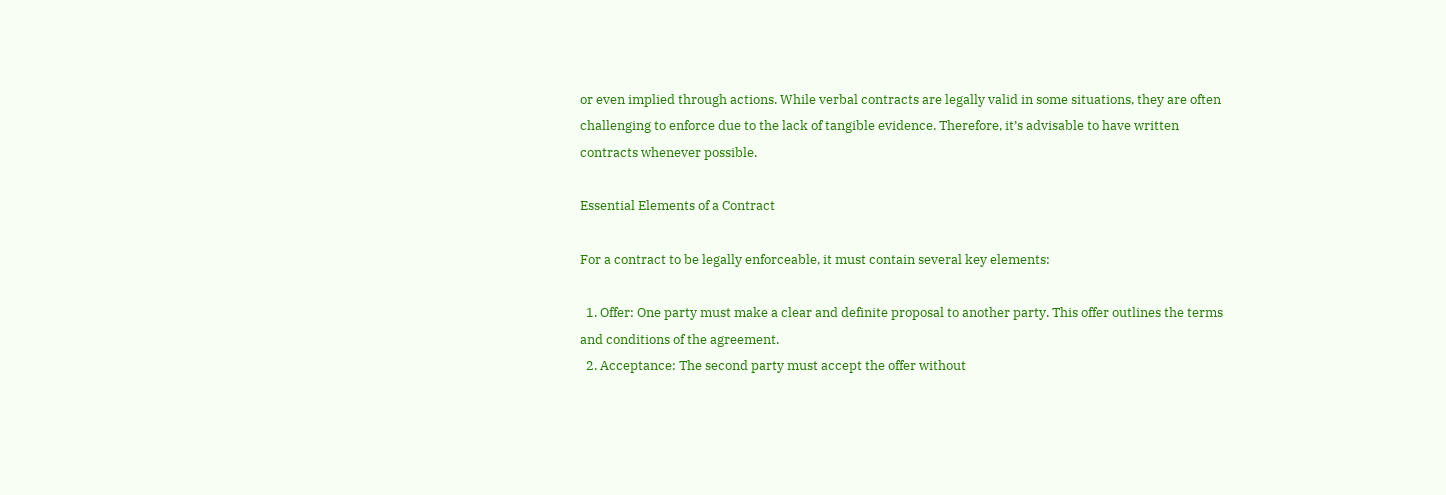or even implied through actions. While verbal contracts are legally valid in some situations, they are often challenging to enforce due to the lack of tangible evidence. Therefore, it’s advisable to have written contracts whenever possible.

Essential Elements of a Contract

For a contract to be legally enforceable, it must contain several key elements:

  1. Offer: One party must make a clear and definite proposal to another party. This offer outlines the terms and conditions of the agreement.
  2. Acceptance: The second party must accept the offer without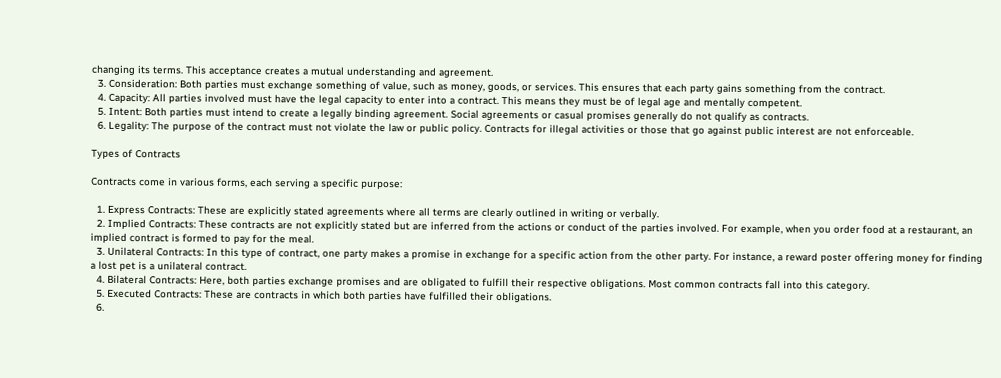changing its terms. This acceptance creates a mutual understanding and agreement.
  3. Consideration: Both parties must exchange something of value, such as money, goods, or services. This ensures that each party gains something from the contract.
  4. Capacity: All parties involved must have the legal capacity to enter into a contract. This means they must be of legal age and mentally competent.
  5. Intent: Both parties must intend to create a legally binding agreement. Social agreements or casual promises generally do not qualify as contracts.
  6. Legality: The purpose of the contract must not violate the law or public policy. Contracts for illegal activities or those that go against public interest are not enforceable.

Types of Contracts

Contracts come in various forms, each serving a specific purpose:

  1. Express Contracts: These are explicitly stated agreements where all terms are clearly outlined in writing or verbally.
  2. Implied Contracts: These contracts are not explicitly stated but are inferred from the actions or conduct of the parties involved. For example, when you order food at a restaurant, an implied contract is formed to pay for the meal.
  3. Unilateral Contracts: In this type of contract, one party makes a promise in exchange for a specific action from the other party. For instance, a reward poster offering money for finding a lost pet is a unilateral contract.
  4. Bilateral Contracts: Here, both parties exchange promises and are obligated to fulfill their respective obligations. Most common contracts fall into this category.
  5. Executed Contracts: These are contracts in which both parties have fulfilled their obligations.
  6.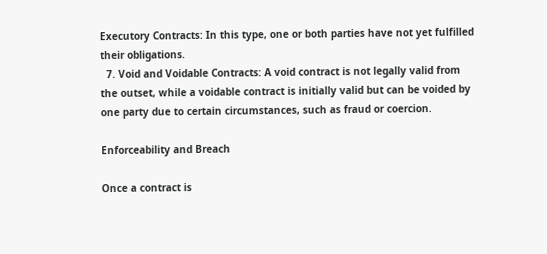Executory Contracts: In this type, one or both parties have not yet fulfilled their obligations.
  7. Void and Voidable Contracts: A void contract is not legally valid from the outset, while a voidable contract is initially valid but can be voided by one party due to certain circumstances, such as fraud or coercion.

Enforceability and Breach

Once a contract is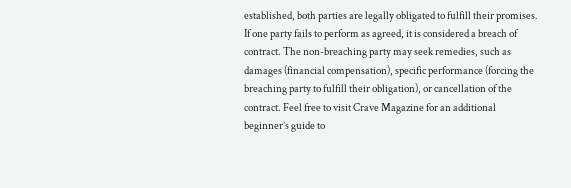established, both parties are legally obligated to fulfill their promises. If one party fails to perform as agreed, it is considered a breach of contract. The non-breaching party may seek remedies, such as damages (financial compensation), specific performance (forcing the breaching party to fulfill their obligation), or cancellation of the contract. Feel free to visit Crave Magazine for an additional beginner’s guide to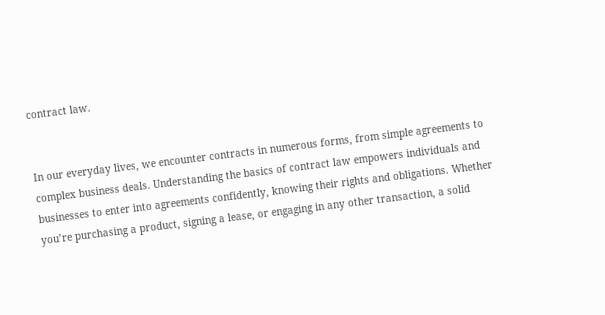contract law.


In our everyday lives, we encounter contracts in numerous forms, from simple agreements to complex business deals. Understanding the basics of contract law empowers individuals and businesses to enter into agreements confidently, knowing their rights and obligations. Whether you’re purchasing a product, signing a lease, or engaging in any other transaction, a solid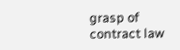grasp of contract law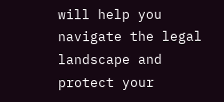will help you navigate the legal landscape and protect your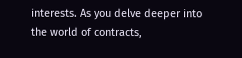interests. As you delve deeper into the world of contracts,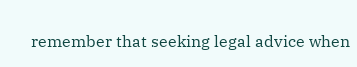remember that seeking legal advice when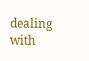dealing with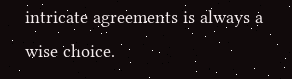intricate agreements is always a wise choice.